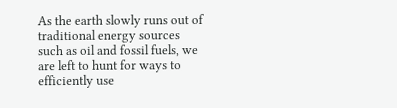As the earth slowly runs out of traditional energy sources such as oil and fossil fuels, we are left to hunt for ways to efficiently use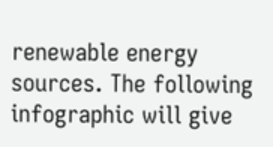renewable energy sources. The following infographic will give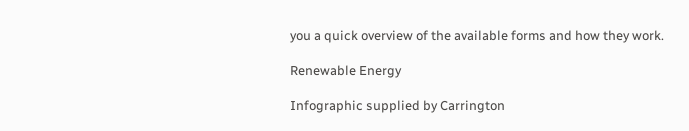you a quick overview of the available forms and how they work.

Renewable Energy

Infographic supplied by Carrington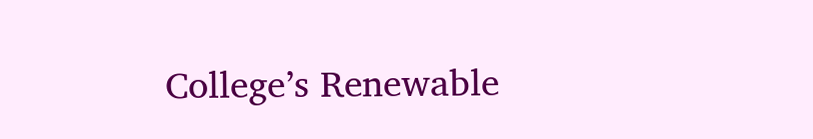College’s Renewable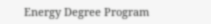Energy Degree Program